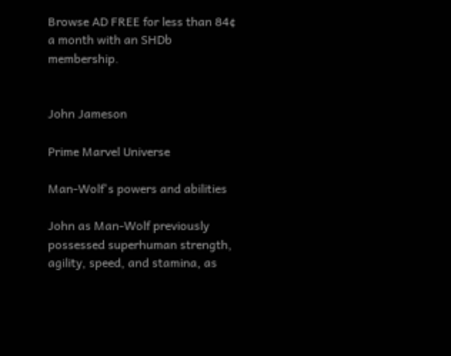Browse AD FREE for less than 84¢ a month with an SHDb membership.


John Jameson

Prime Marvel Universe

Man-Wolf's powers and abilities

John as Man-Wolf previously possessed superhuman strength, agility, speed, and stamina, as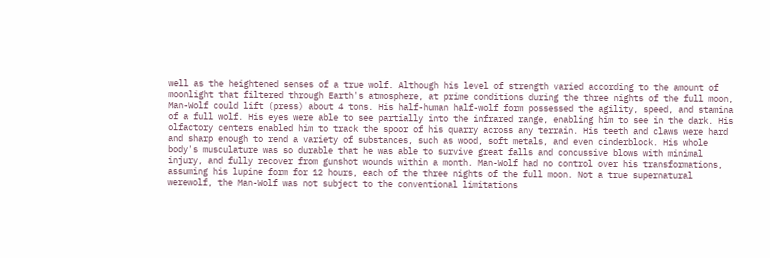well as the heightened senses of a true wolf. Although his level of strength varied according to the amount of moonlight that filtered through Earth's atmosphere, at prime conditions during the three nights of the full moon, Man-Wolf could lift (press) about 4 tons. His half-human half-wolf form possessed the agility, speed, and stamina of a full wolf. His eyes were able to see partially into the infrared range, enabling him to see in the dark. His olfactory centers enabled him to track the spoor of his quarry across any terrain. His teeth and claws were hard and sharp enough to rend a variety of substances, such as wood, soft metals, and even cinderblock. His whole body's musculature was so durable that he was able to survive great falls and concussive blows with minimal injury, and fully recover from gunshot wounds within a month. Man-Wolf had no control over his transformations, assuming his lupine form for 12 hours, each of the three nights of the full moon. Not a true supernatural werewolf, the Man-Wolf was not subject to the conventional limitations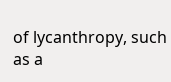of lycanthropy, such as a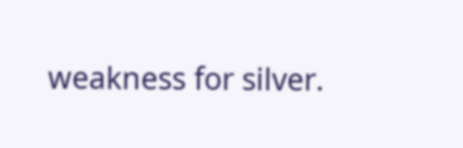weakness for silver.